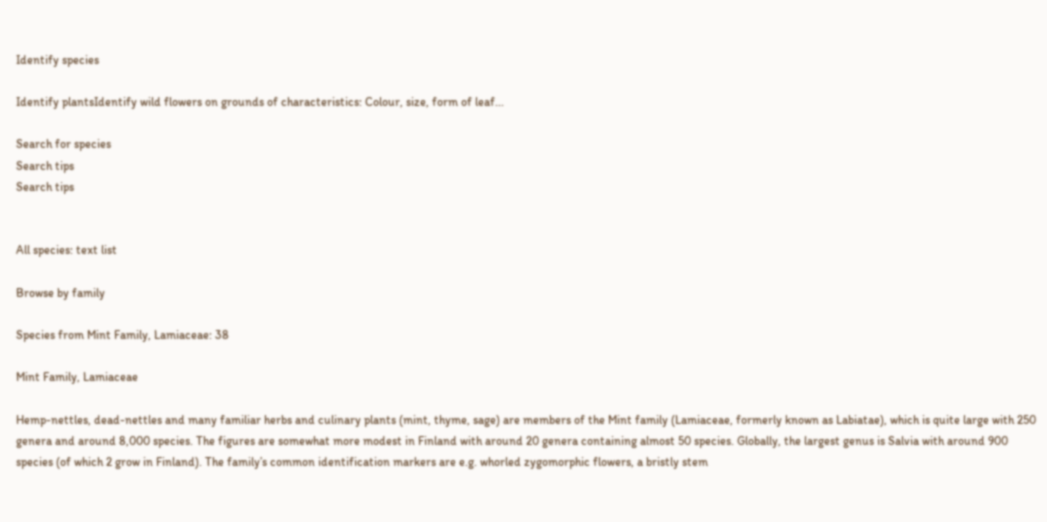Identify species

Identify plantsIdentify wild flowers on grounds of characteristics: Colour, size, form of leaf...

Search for species
Search tips
Search tips


All species: text list

Browse by family

Species from Mint Family, Lamiaceae: 38

Mint Family, Lamiaceae

Hemp-nettles, dead-nettles and many familiar herbs and culinary plants (mint, thyme, sage) are members of the Mint family (Lamiaceae, formerly known as Labiatae), which is quite large with 250 genera and around 8,000 species. The figures are somewhat more modest in Finland with around 20 genera containing almost 50 species. Globally, the largest genus is Salvia with around 900 species (of which 2 grow in Finland). The family’s common identification markers are e.g. whorled zygomorphic flowers, a bristly stem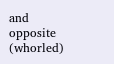and opposite (whorled)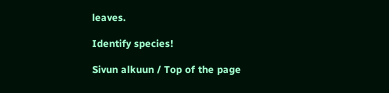leaves.

Identify species!

Sivun alkuun / Top of the page